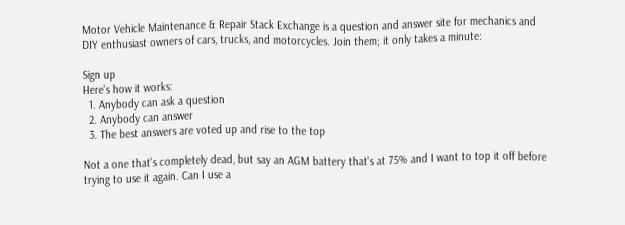Motor Vehicle Maintenance & Repair Stack Exchange is a question and answer site for mechanics and DIY enthusiast owners of cars, trucks, and motorcycles. Join them; it only takes a minute:

Sign up
Here's how it works:
  1. Anybody can ask a question
  2. Anybody can answer
  3. The best answers are voted up and rise to the top

Not a one that's completely dead, but say an AGM battery that's at 75% and I want to top it off before trying to use it again. Can I use a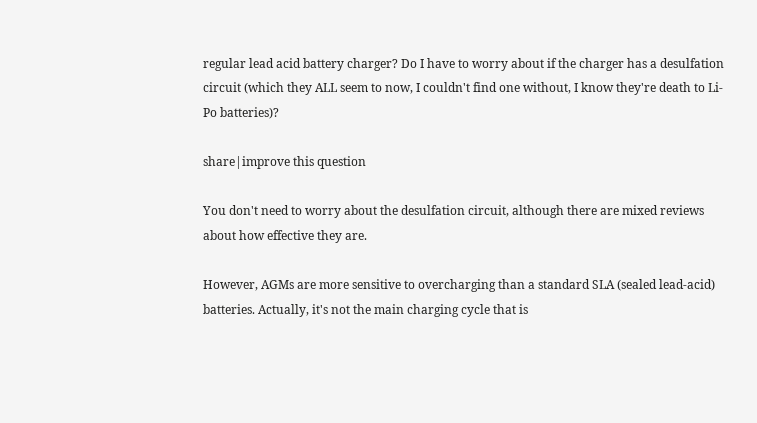regular lead acid battery charger? Do I have to worry about if the charger has a desulfation circuit (which they ALL seem to now, I couldn't find one without, I know they're death to Li-Po batteries)?

share|improve this question

You don't need to worry about the desulfation circuit, although there are mixed reviews about how effective they are.

However, AGMs are more sensitive to overcharging than a standard SLA (sealed lead-acid) batteries. Actually, it's not the main charging cycle that is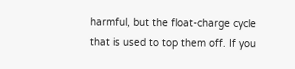harmful, but the float-charge cycle that is used to top them off. If you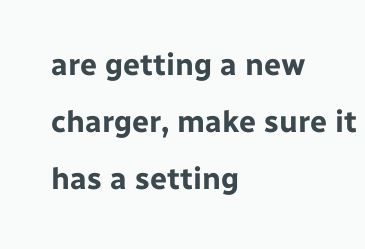are getting a new charger, make sure it has a setting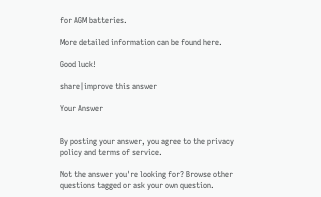for AGM batteries.

More detailed information can be found here.

Good luck!

share|improve this answer

Your Answer


By posting your answer, you agree to the privacy policy and terms of service.

Not the answer you're looking for? Browse other questions tagged or ask your own question.